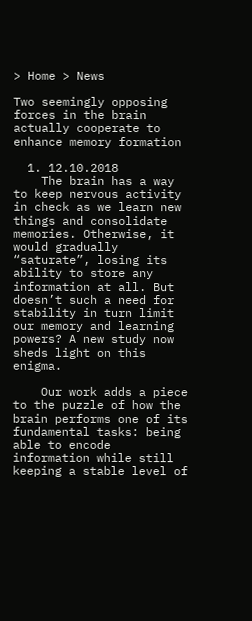> Home > News

Two seemingly opposing forces in the brain actually cooperate to enhance memory formation

  1. 12.10.2018
    The brain has a way to keep nervous activity in check as we learn new things and consolidate memories. Otherwise, it would gradually “saturate”, losing its ability to store any information at all. But doesn’t such a need for stability in turn limit our memory and learning powers? A new study now sheds light on this enigma.

    Our work adds a piece to the puzzle of how the brain performs one of its fundamental tasks: being able to encode information while still keeping a stable level of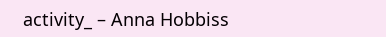activity_ – Anna Hobbiss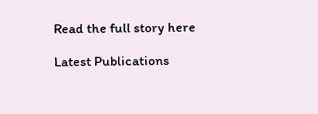Read the full story here

Latest Publications